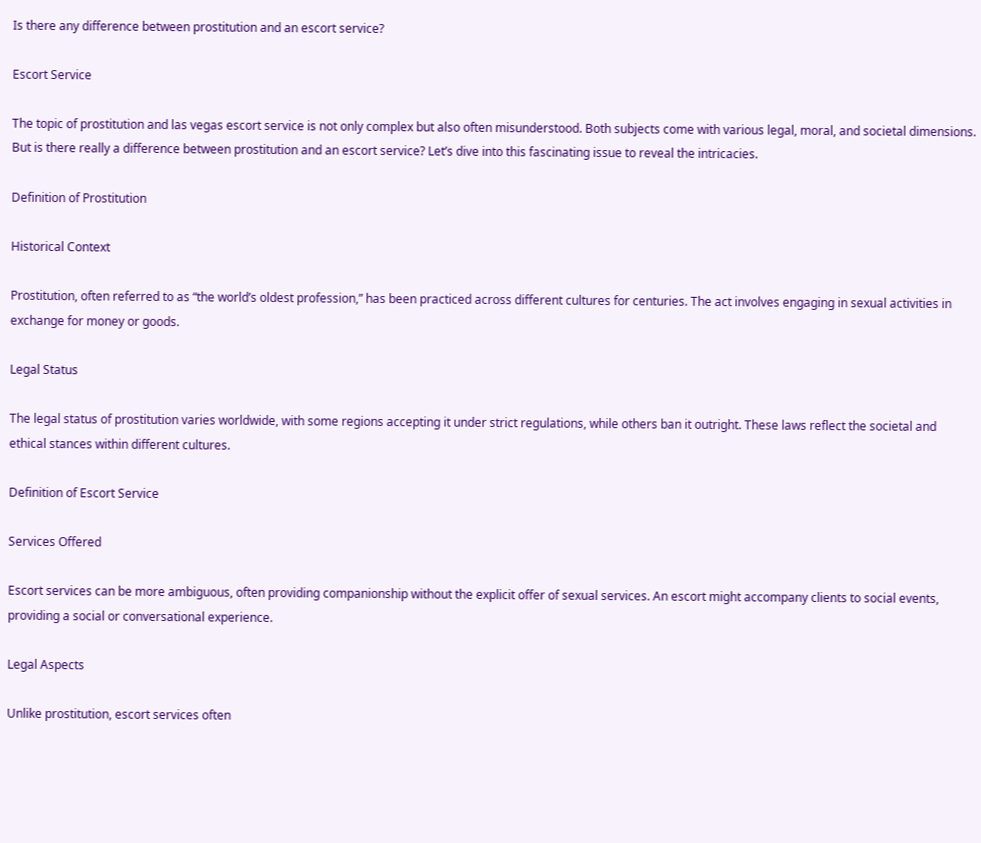Is there any difference between prostitution and an escort service?

Escort Service

The topic of prostitution and las vegas escort service is not only complex but also often misunderstood. Both subjects come with various legal, moral, and societal dimensions. But is there really a difference between prostitution and an escort service? Let’s dive into this fascinating issue to reveal the intricacies.

Definition of Prostitution

Historical Context

Prostitution, often referred to as “the world’s oldest profession,” has been practiced across different cultures for centuries. The act involves engaging in sexual activities in exchange for money or goods.

Legal Status

The legal status of prostitution varies worldwide, with some regions accepting it under strict regulations, while others ban it outright. These laws reflect the societal and ethical stances within different cultures.

Definition of Escort Service

Services Offered

Escort services can be more ambiguous, often providing companionship without the explicit offer of sexual services. An escort might accompany clients to social events, providing a social or conversational experience.

Legal Aspects

Unlike prostitution, escort services often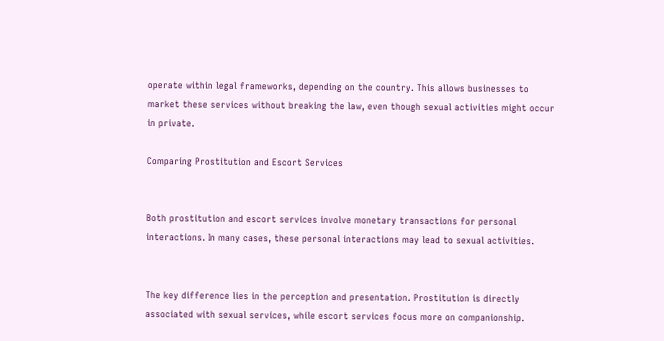operate within legal frameworks, depending on the country. This allows businesses to market these services without breaking the law, even though sexual activities might occur in private.

Comparing Prostitution and Escort Services


Both prostitution and escort services involve monetary transactions for personal interactions. In many cases, these personal interactions may lead to sexual activities.


The key difference lies in the perception and presentation. Prostitution is directly associated with sexual services, while escort services focus more on companionship.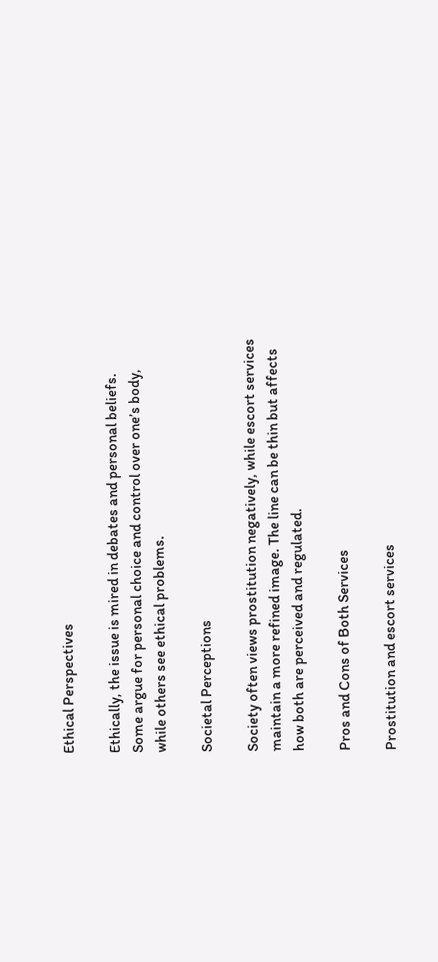Ethical Perspectives

Ethically, the issue is mired in debates and personal beliefs. Some argue for personal choice and control over one’s body, while others see ethical problems.

Societal Perceptions

Society often views prostitution negatively, while escort services maintain a more refined image. The line can be thin but affects how both are perceived and regulated.

Pros and Cons of Both Services

Prostitution and escort services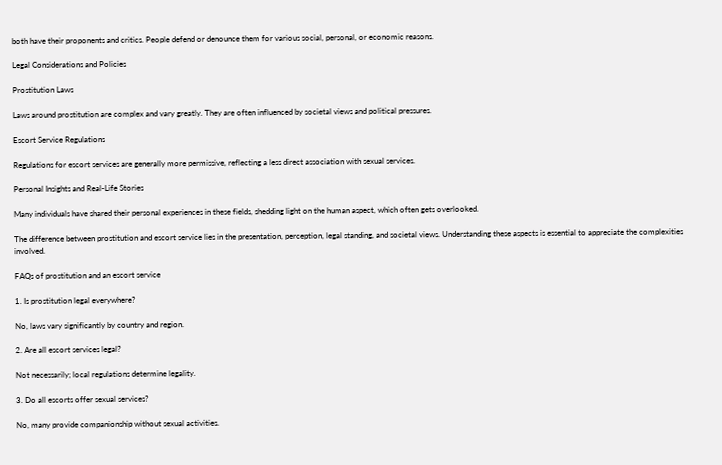both have their proponents and critics. People defend or denounce them for various social, personal, or economic reasons.

Legal Considerations and Policies

Prostitution Laws

Laws around prostitution are complex and vary greatly. They are often influenced by societal views and political pressures.

Escort Service Regulations

Regulations for escort services are generally more permissive, reflecting a less direct association with sexual services.

Personal Insights and Real-Life Stories

Many individuals have shared their personal experiences in these fields, shedding light on the human aspect, which often gets overlooked.

The difference between prostitution and escort service lies in the presentation, perception, legal standing, and societal views. Understanding these aspects is essential to appreciate the complexities involved.

FAQs of prostitution and an escort service

1. Is prostitution legal everywhere?

No, laws vary significantly by country and region.

2. Are all escort services legal?

Not necessarily; local regulations determine legality.

3. Do all escorts offer sexual services?

No, many provide companionship without sexual activities.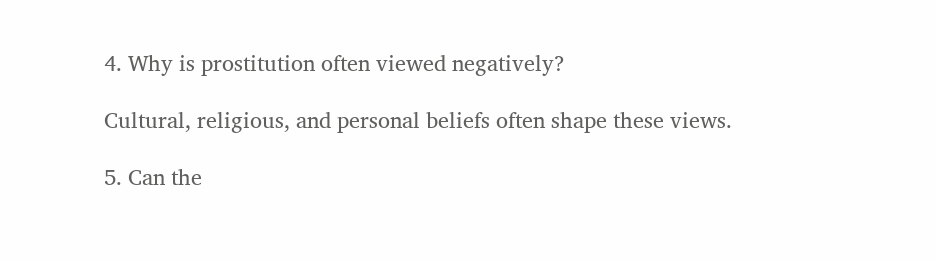4. Why is prostitution often viewed negatively?

Cultural, religious, and personal beliefs often shape these views.

5. Can the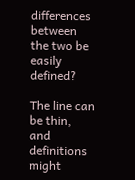differences between the two be easily defined?

The line can be thin, and definitions might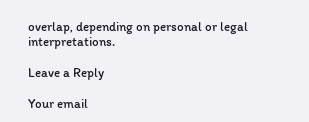overlap, depending on personal or legal interpretations.

Leave a Reply

Your email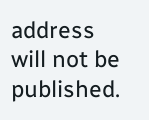address will not be published.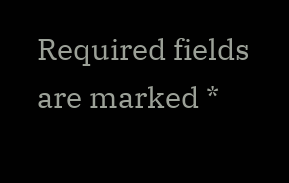Required fields are marked *